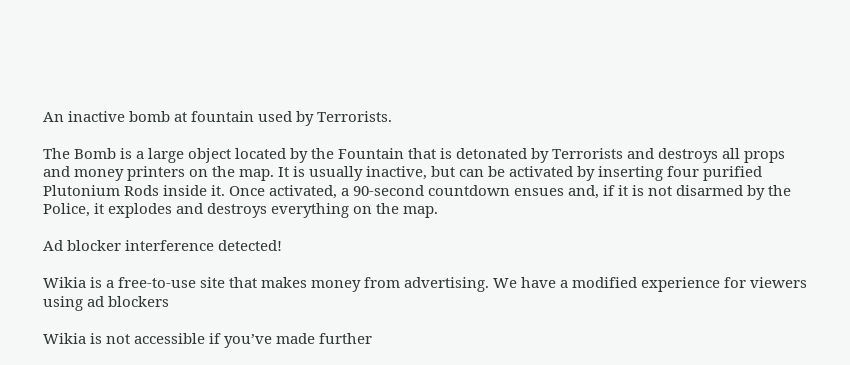An inactive bomb at fountain used by Terrorists.

The Bomb is a large object located by the Fountain that is detonated by Terrorists and destroys all props and money printers on the map. It is usually inactive, but can be activated by inserting four purified Plutonium Rods inside it. Once activated, a 90-second countdown ensues and, if it is not disarmed by the Police, it explodes and destroys everything on the map.

Ad blocker interference detected!

Wikia is a free-to-use site that makes money from advertising. We have a modified experience for viewers using ad blockers

Wikia is not accessible if you’ve made further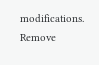modifications. Remove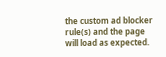the custom ad blocker rule(s) and the page will load as expected.